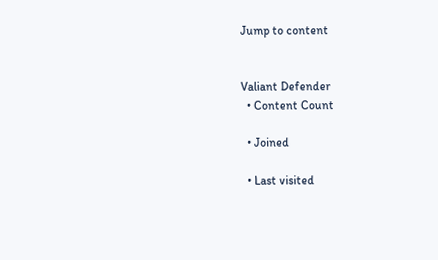Jump to content


Valiant Defender
  • Content Count

  • Joined

  • Last visited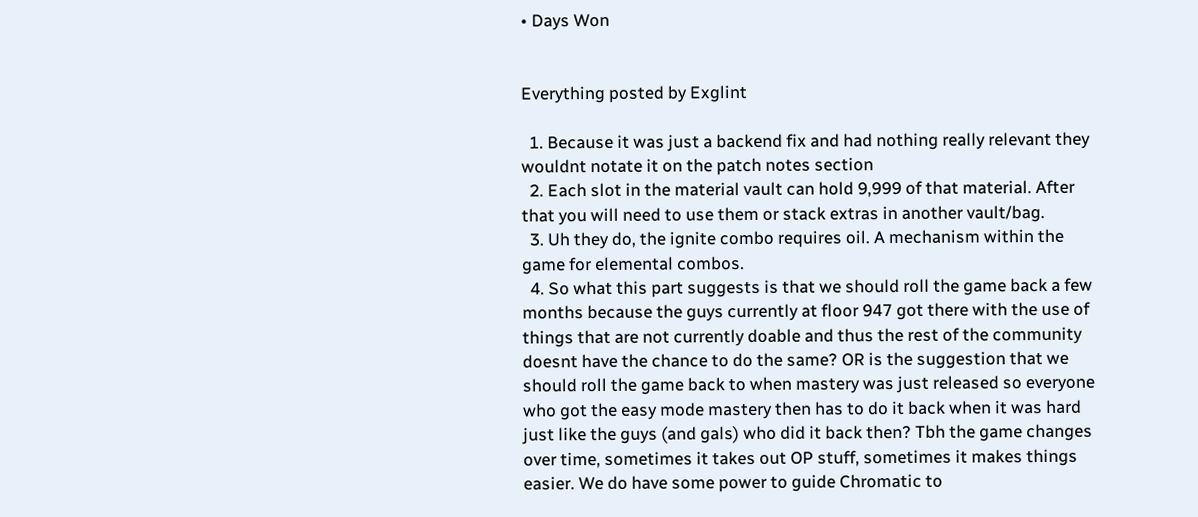• Days Won


Everything posted by Exglint

  1. Because it was just a backend fix and had nothing really relevant they wouldnt notate it on the patch notes section
  2. Each slot in the material vault can hold 9,999 of that material. After that you will need to use them or stack extras in another vault/bag.
  3. Uh they do, the ignite combo requires oil. A mechanism within the game for elemental combos.
  4. So what this part suggests is that we should roll the game back a few months because the guys currently at floor 947 got there with the use of things that are not currently doable and thus the rest of the community doesnt have the chance to do the same? OR is the suggestion that we should roll the game back to when mastery was just released so everyone who got the easy mode mastery then has to do it back when it was hard just like the guys (and gals) who did it back then? Tbh the game changes over time, sometimes it takes out OP stuff, sometimes it makes things easier. We do have some power to guide Chromatic to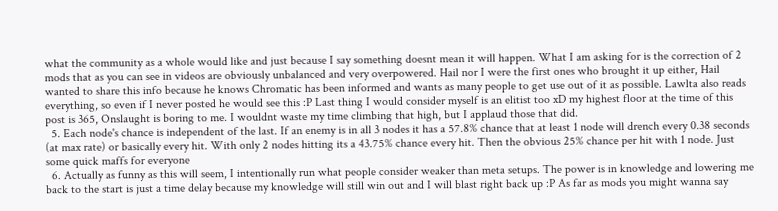what the community as a whole would like and just because I say something doesnt mean it will happen. What I am asking for is the correction of 2 mods that as you can see in videos are obviously unbalanced and very overpowered. Hail nor I were the first ones who brought it up either, Hail wanted to share this info because he knows Chromatic has been informed and wants as many people to get use out of it as possible. Lawlta also reads everything, so even if I never posted he would see this :P Last thing I would consider myself is an elitist too xD my highest floor at the time of this post is 365, Onslaught is boring to me. I wouldnt waste my time climbing that high, but I applaud those that did.
  5. Each node's chance is independent of the last. If an enemy is in all 3 nodes it has a 57.8% chance that at least 1 node will drench every 0.38 seconds (at max rate) or basically every hit. With only 2 nodes hitting its a 43.75% chance every hit. Then the obvious 25% chance per hit with 1 node. Just some quick maffs for everyone
  6. Actually as funny as this will seem, I intentionally run what people consider weaker than meta setups. The power is in knowledge and lowering me back to the start is just a time delay because my knowledge will still win out and I will blast right back up :P As far as mods you might wanna say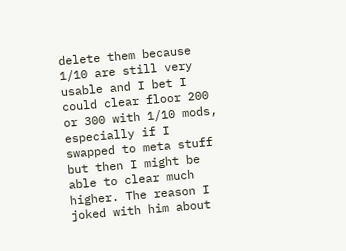delete them because 1/10 are still very usable and I bet I could clear floor 200 or 300 with 1/10 mods, especially if I swapped to meta stuff but then I might be able to clear much higher. The reason I joked with him about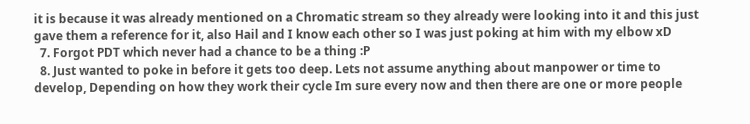it is because it was already mentioned on a Chromatic stream so they already were looking into it and this just gave them a reference for it, also Hail and I know each other so I was just poking at him with my elbow xD
  7. Forgot PDT which never had a chance to be a thing :P
  8. Just wanted to poke in before it gets too deep. Lets not assume anything about manpower or time to develop, Depending on how they work their cycle Im sure every now and then there are one or more people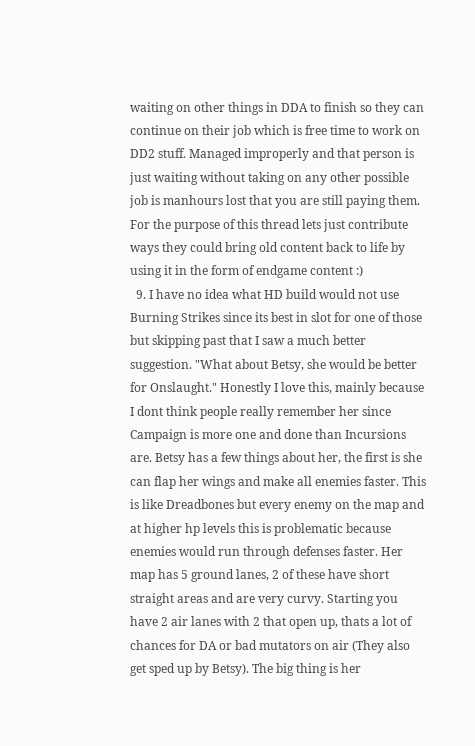waiting on other things in DDA to finish so they can continue on their job which is free time to work on DD2 stuff. Managed improperly and that person is just waiting without taking on any other possible job is manhours lost that you are still paying them. For the purpose of this thread lets just contribute ways they could bring old content back to life by using it in the form of endgame content :)
  9. I have no idea what HD build would not use Burning Strikes since its best in slot for one of those but skipping past that I saw a much better suggestion. "What about Betsy, she would be better for Onslaught." Honestly I love this, mainly because I dont think people really remember her since Campaign is more one and done than Incursions are. Betsy has a few things about her, the first is she can flap her wings and make all enemies faster. This is like Dreadbones but every enemy on the map and at higher hp levels this is problematic because enemies would run through defenses faster. Her map has 5 ground lanes, 2 of these have short straight areas and are very curvy. Starting you have 2 air lanes with 2 that open up, thats a lot of chances for DA or bad mutators on air (They also get sped up by Betsy). The big thing is her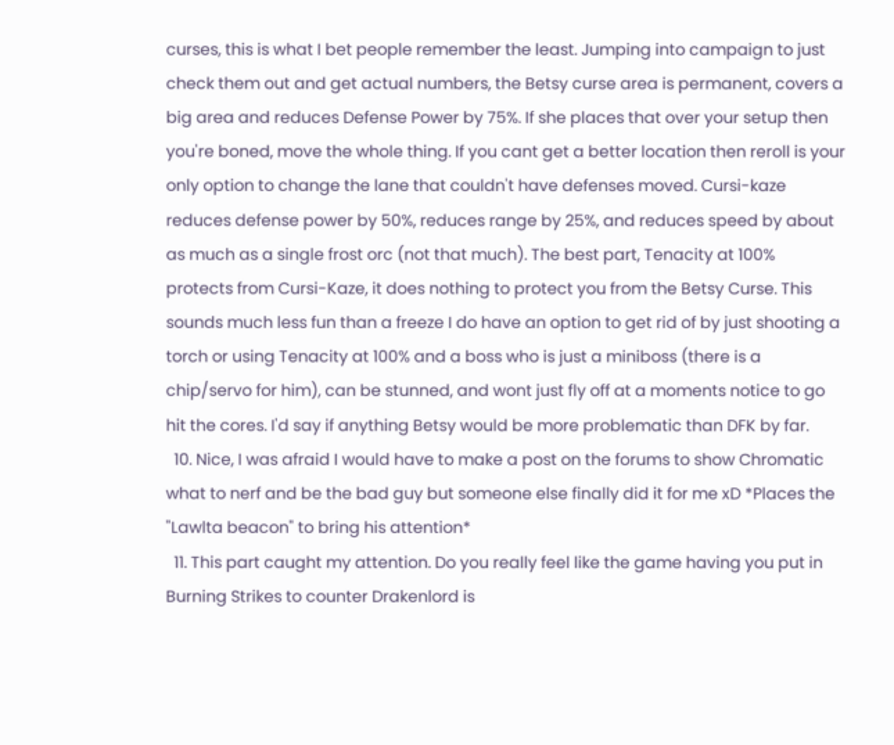curses, this is what I bet people remember the least. Jumping into campaign to just check them out and get actual numbers, the Betsy curse area is permanent, covers a big area and reduces Defense Power by 75%. If she places that over your setup then you're boned, move the whole thing. If you cant get a better location then reroll is your only option to change the lane that couldn't have defenses moved. Cursi-kaze reduces defense power by 50%, reduces range by 25%, and reduces speed by about as much as a single frost orc (not that much). The best part, Tenacity at 100% protects from Cursi-Kaze, it does nothing to protect you from the Betsy Curse. This sounds much less fun than a freeze I do have an option to get rid of by just shooting a torch or using Tenacity at 100% and a boss who is just a miniboss (there is a chip/servo for him), can be stunned, and wont just fly off at a moments notice to go hit the cores. I'd say if anything Betsy would be more problematic than DFK by far.
  10. Nice, I was afraid I would have to make a post on the forums to show Chromatic what to nerf and be the bad guy but someone else finally did it for me xD *Places the "Lawlta beacon" to bring his attention*
  11. This part caught my attention. Do you really feel like the game having you put in Burning Strikes to counter Drakenlord is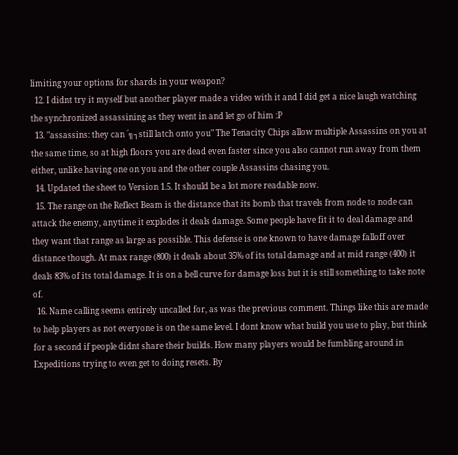limiting your options for shards in your weapon?
  12. I didnt try it myself but another player made a video with it and I did get a nice laugh watching the synchronized assassining as they went in and let go of him :P
  13. "assassins: they can ´╗┐still latch onto you" The Tenacity Chips allow multiple Assassins on you at the same time, so at high floors you are dead even faster since you also cannot run away from them either, unlike having one on you and the other couple Assassins chasing you.
  14. Updated the sheet to Version 1.5. It should be a lot more readable now.
  15. The range on the Reflect Beam is the distance that its bomb that travels from node to node can attack the enemy, anytime it explodes it deals damage. Some people have fit it to deal damage and they want that range as large as possible. This defense is one known to have damage falloff over distance though. At max range (800) it deals about 35% of its total damage and at mid range (400) it deals 83% of its total damage. It is on a bell curve for damage loss but it is still something to take note of.
  16. Name calling seems entirely uncalled for, as was the previous comment. Things like this are made to help players as not everyone is on the same level. I dont know what build you use to play, but think for a second if people didnt share their builds. How many players would be fumbling around in Expeditions trying to even get to doing resets. By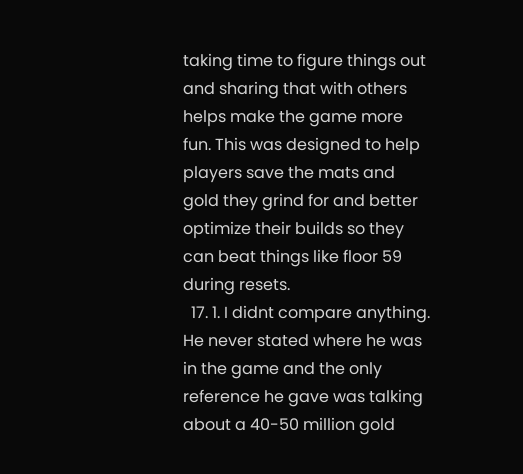taking time to figure things out and sharing that with others helps make the game more fun. This was designed to help players save the mats and gold they grind for and better optimize their builds so they can beat things like floor 59 during resets.
  17. 1. I didnt compare anything. He never stated where he was in the game and the only reference he gave was talking about a 40-50 million gold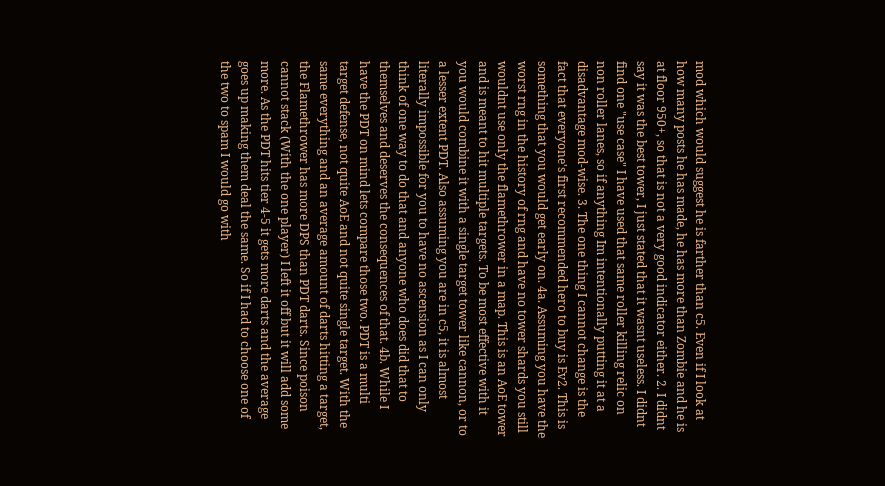mod which would suggest he is farther than c5. Even if I look at how many posts he has made, he has more than Zombie and he is at floor 950+, so that is not a very good indicator either. 2. I didnt say it was the best tower, I just stated that it wasnt useless. I didnt find one "use case" I have used that same roller killing relic on non roller lanes, so if anything Im intentionally putting it at a disadvantage mod-wise. 3. The one thing I cannot change is the fact that everyone's first recommended hero to buy is Ev2. This is something that you would get early on. 4a. Assuming you have the worst rng in the history of rng and have no tower shards you still wouldnt use only the flamethrower in a map. This is an AoE tower and is meant to hit multiple targets. To be most effective with it you would combine it with a single target tower like cannon, or to a lesser extent PDT. Also assuming you are in c5, it is almost literally impossible for you to have no ascension as I can only think of one way to do that and anyone who does did that to themselves and deserves the consequences of that. 4b. While I have the PDT on mind lets compare those two. PDT is a multi target defense, not quite AoE and not quite single target. With the same everything and an average amount of darts hitting a target, the Flamethrower has more DPS than PDT darts. Since poison cannot stack (With the one player) I left it off but it will add some more. As the PDT hits tier 4-5 it gets more darts and the average goes up making them deal the same. So if I had to choose one of the two to spam I would go with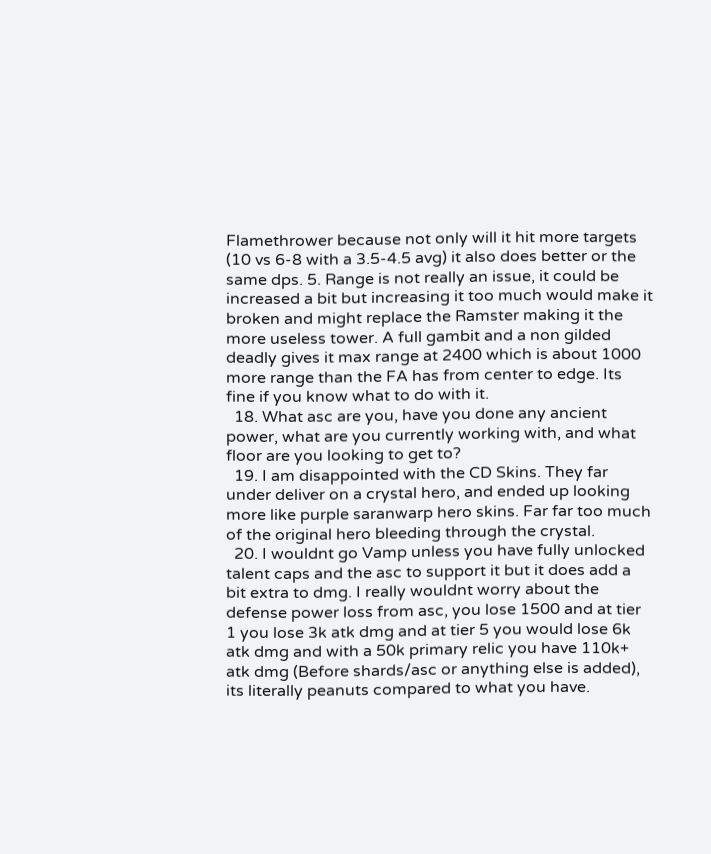Flamethrower because not only will it hit more targets (10 vs 6-8 with a 3.5-4.5 avg) it also does better or the same dps. 5. Range is not really an issue, it could be increased a bit but increasing it too much would make it broken and might replace the Ramster making it the more useless tower. A full gambit and a non gilded deadly gives it max range at 2400 which is about 1000 more range than the FA has from center to edge. Its fine if you know what to do with it.
  18. What asc are you, have you done any ancient power, what are you currently working with, and what floor are you looking to get to?
  19. I am disappointed with the CD Skins. They far under deliver on a crystal hero, and ended up looking more like purple saranwarp hero skins. Far far too much of the original hero bleeding through the crystal.
  20. I wouldnt go Vamp unless you have fully unlocked talent caps and the asc to support it but it does add a bit extra to dmg. I really wouldnt worry about the defense power loss from asc, you lose 1500 and at tier 1 you lose 3k atk dmg and at tier 5 you would lose 6k atk dmg and with a 50k primary relic you have 110k+ atk dmg (Before shards/asc or anything else is added), its literally peanuts compared to what you have.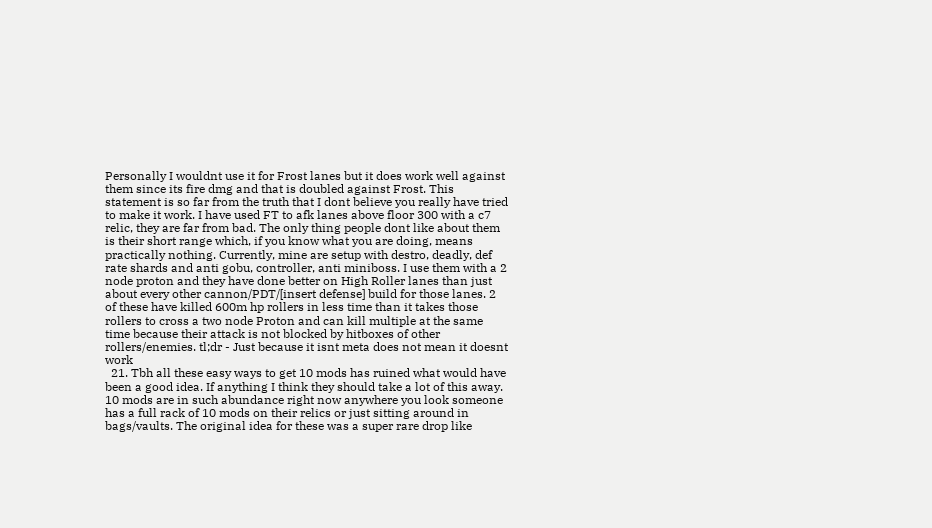Personally I wouldnt use it for Frost lanes but it does work well against them since its fire dmg and that is doubled against Frost. This statement is so far from the truth that I dont believe you really have tried to make it work. I have used FT to afk lanes above floor 300 with a c7 relic, they are far from bad. The only thing people dont like about them is their short range which, if you know what you are doing, means practically nothing. Currently, mine are setup with destro, deadly, def rate shards and anti gobu, controller, anti miniboss. I use them with a 2 node proton and they have done better on High Roller lanes than just about every other cannon/PDT/[insert defense] build for those lanes. 2 of these have killed 600m hp rollers in less time than it takes those rollers to cross a two node Proton and can kill multiple at the same time because their attack is not blocked by hitboxes of other rollers/enemies. tl;dr - Just because it isnt meta does not mean it doesnt work
  21. Tbh all these easy ways to get 10 mods has ruined what would have been a good idea. If anything I think they should take a lot of this away. 10 mods are in such abundance right now anywhere you look someone has a full rack of 10 mods on their relics or just sitting around in bags/vaults. The original idea for these was a super rare drop like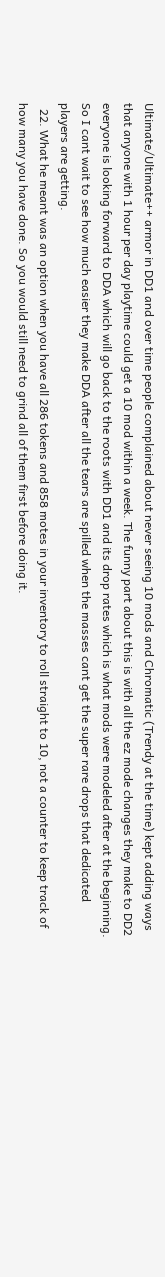Ultimate/Ultimate++ armor in DD1 and over time people complained about never seeing 10 mods and Chromatic (Trendy at the time) kept adding ways that anyone with 1 hour per day playtime could get a 10 mod within a week. The funny part about this is with all the ez mode changes they make to DD2 everyone is looking forward to DDA which will go back to the roots with DD1 and its drop rates which is what mods were modeled after at the beginning. So I cant wait to see how much easier they make DDA after all the tears are spilled when the masses cant get the super rare drops that dedicated players are getting.
  22. What he meant was an option when you have all 286 tokens and 858 motes in your inventory to roll straight to 10, not a counter to keep track of how many you have done. So you would still need to grind all of them first before doing it.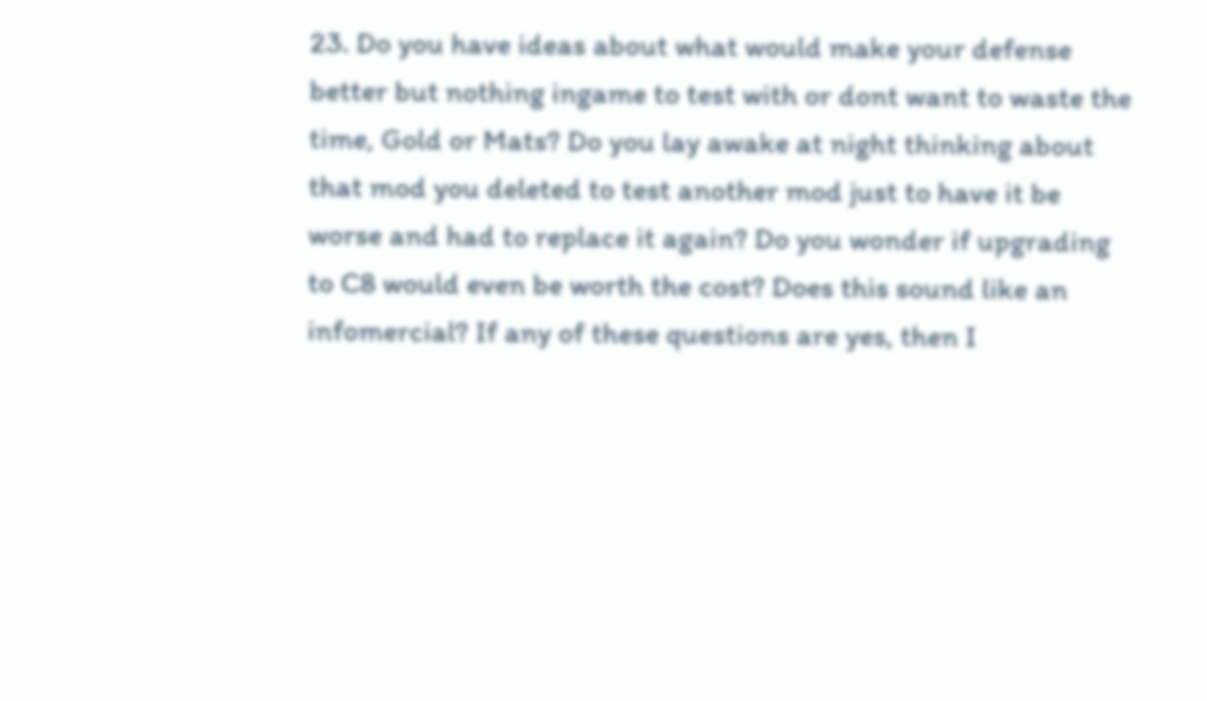23. Do you have ideas about what would make your defense better but nothing ingame to test with or dont want to waste the time, Gold or Mats? Do you lay awake at night thinking about that mod you deleted to test another mod just to have it be worse and had to replace it again? Do you wonder if upgrading to C8 would even be worth the cost? Does this sound like an infomercial? If any of these questions are yes, then I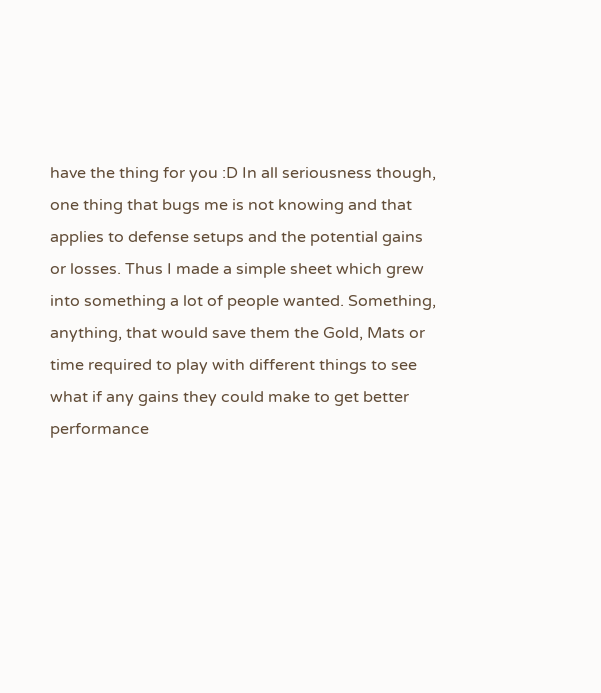have the thing for you :D In all seriousness though, one thing that bugs me is not knowing and that applies to defense setups and the potential gains or losses. Thus I made a simple sheet which grew into something a lot of people wanted. Something, anything, that would save them the Gold, Mats or time required to play with different things to see what if any gains they could make to get better performance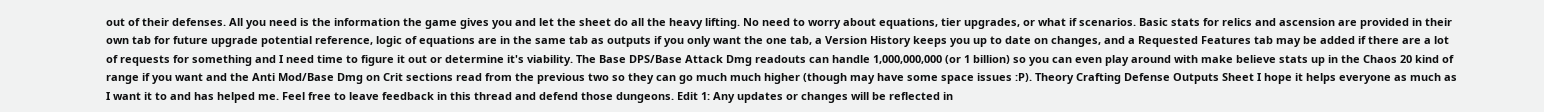out of their defenses. All you need is the information the game gives you and let the sheet do all the heavy lifting. No need to worry about equations, tier upgrades, or what if scenarios. Basic stats for relics and ascension are provided in their own tab for future upgrade potential reference, logic of equations are in the same tab as outputs if you only want the one tab, a Version History keeps you up to date on changes, and a Requested Features tab may be added if there are a lot of requests for something and I need time to figure it out or determine it's viability. The Base DPS/Base Attack Dmg readouts can handle 1,000,000,000 (or 1 billion) so you can even play around with make believe stats up in the Chaos 20 kind of range if you want and the Anti Mod/Base Dmg on Crit sections read from the previous two so they can go much much higher (though may have some space issues :P). Theory Crafting Defense Outputs Sheet I hope it helps everyone as much as I want it to and has helped me. Feel free to leave feedback in this thread and defend those dungeons. Edit 1: Any updates or changes will be reflected in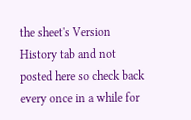the sheet's Version History tab and not posted here so check back every once in a while for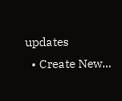updates
  • Create New...